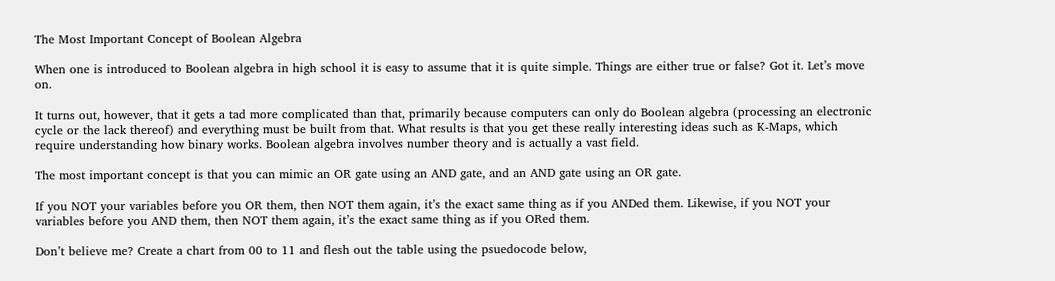The Most Important Concept of Boolean Algebra

When one is introduced to Boolean algebra in high school it is easy to assume that it is quite simple. Things are either true or false? Got it. Let’s move on.

It turns out, however, that it gets a tad more complicated than that, primarily because computers can only do Boolean algebra (processing an electronic cycle or the lack thereof) and everything must be built from that. What results is that you get these really interesting ideas such as K-Maps, which require understanding how binary works. Boolean algebra involves number theory and is actually a vast field.

The most important concept is that you can mimic an OR gate using an AND gate, and an AND gate using an OR gate.

If you NOT your variables before you OR them, then NOT them again, it’s the exact same thing as if you ANDed them. Likewise, if you NOT your variables before you AND them, then NOT them again, it’s the exact same thing as if you ORed them.

Don’t believe me? Create a chart from 00 to 11 and flesh out the table using the psuedocode below,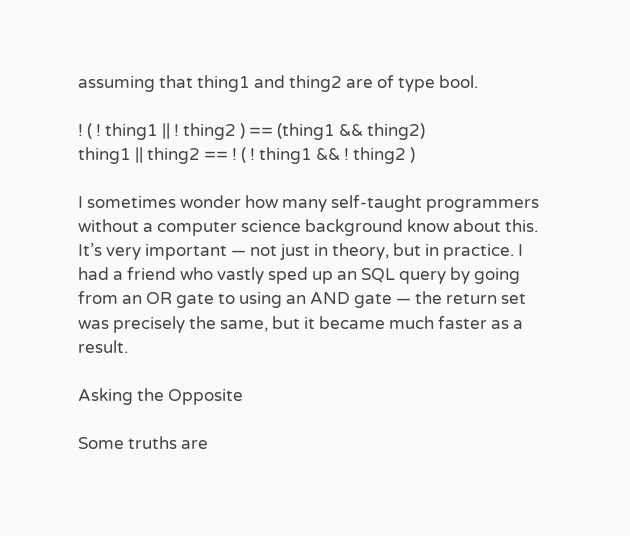assuming that thing1 and thing2 are of type bool.

! ( ! thing1 || ! thing2 ) == (thing1 && thing2)
thing1 || thing2 == ! ( ! thing1 && ! thing2 )

I sometimes wonder how many self-taught programmers without a computer science background know about this. It’s very important — not just in theory, but in practice. I had a friend who vastly sped up an SQL query by going from an OR gate to using an AND gate — the return set was precisely the same, but it became much faster as a result.

Asking the Opposite

Some truths are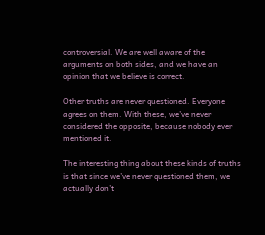controversial. We are well aware of the arguments on both sides, and we have an opinion that we believe is correct.

Other truths are never questioned. Everyone agrees on them. With these, we’ve never considered the opposite, because nobody ever mentioned it.

The interesting thing about these kinds of truths is that since we’ve never questioned them, we actually don’t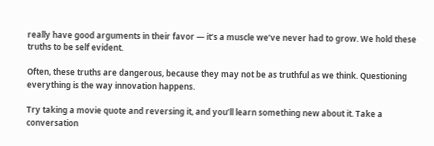really have good arguments in their favor — it’s a muscle we’ve never had to grow. We hold these truths to be self evident.

Often, these truths are dangerous, because they may not be as truthful as we think. Questioning everything is the way innovation happens.

Try taking a movie quote and reversing it, and you’ll learn something new about it. Take a conversation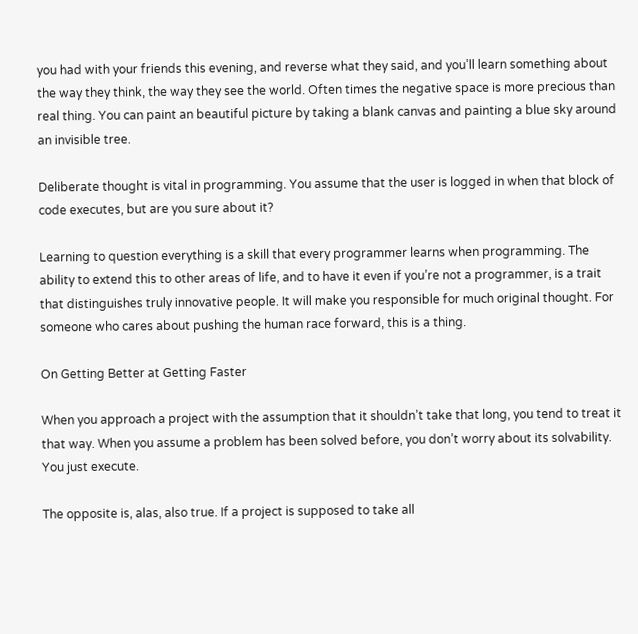you had with your friends this evening, and reverse what they said, and you’ll learn something about the way they think, the way they see the world. Often times the negative space is more precious than real thing. You can paint an beautiful picture by taking a blank canvas and painting a blue sky around an invisible tree.

Deliberate thought is vital in programming. You assume that the user is logged in when that block of code executes, but are you sure about it?

Learning to question everything is a skill that every programmer learns when programming. The ability to extend this to other areas of life, and to have it even if you’re not a programmer, is a trait that distinguishes truly innovative people. It will make you responsible for much original thought. For someone who cares about pushing the human race forward, this is a thing.

On Getting Better at Getting Faster

When you approach a project with the assumption that it shouldn’t take that long, you tend to treat it that way. When you assume a problem has been solved before, you don’t worry about its solvability. You just execute.

The opposite is, alas, also true. If a project is supposed to take all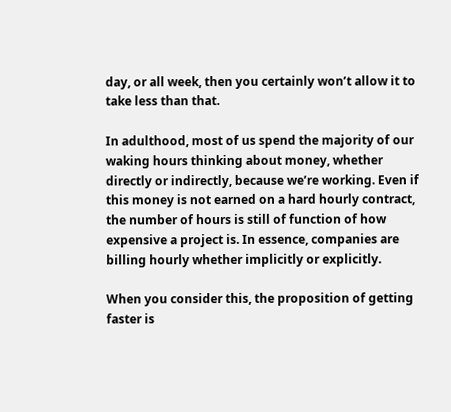day, or all week, then you certainly won’t allow it to take less than that.

In adulthood, most of us spend the majority of our waking hours thinking about money, whether directly or indirectly, because we’re working. Even if this money is not earned on a hard hourly contract, the number of hours is still of function of how expensive a project is. In essence, companies are billing hourly whether implicitly or explicitly.

When you consider this, the proposition of getting faster is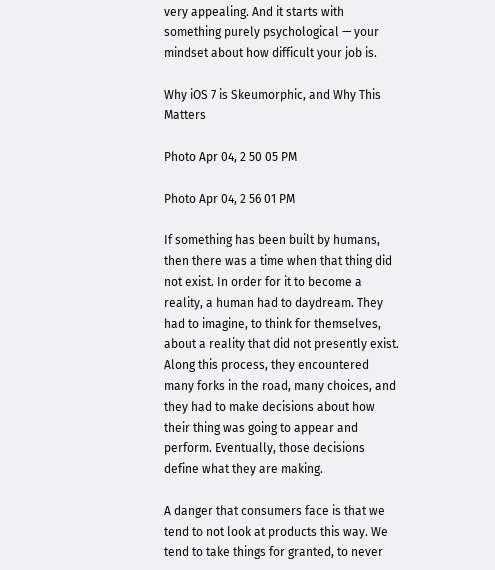very appealing. And it starts with something purely psychological — your mindset about how difficult your job is.

Why iOS 7 is Skeumorphic, and Why This Matters

Photo Apr 04, 2 50 05 PM

Photo Apr 04, 2 56 01 PM

If something has been built by humans, then there was a time when that thing did not exist. In order for it to become a reality, a human had to daydream. They had to imagine, to think for themselves, about a reality that did not presently exist. Along this process, they encountered many forks in the road, many choices, and they had to make decisions about how their thing was going to appear and perform. Eventually, those decisions define what they are making.

A danger that consumers face is that we tend to not look at products this way. We tend to take things for granted, to never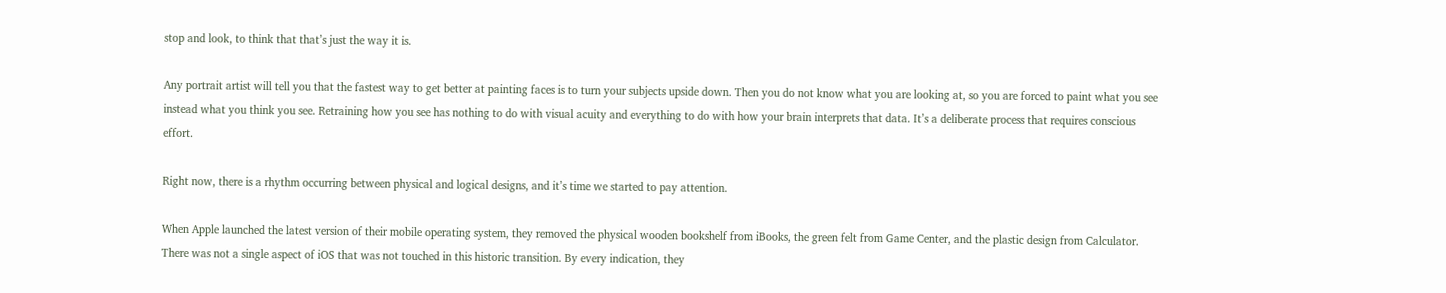stop and look, to think that that’s just the way it is.

Any portrait artist will tell you that the fastest way to get better at painting faces is to turn your subjects upside down. Then you do not know what you are looking at, so you are forced to paint what you see instead what you think you see. Retraining how you see has nothing to do with visual acuity and everything to do with how your brain interprets that data. It’s a deliberate process that requires conscious effort.

Right now, there is a rhythm occurring between physical and logical designs, and it’s time we started to pay attention.

When Apple launched the latest version of their mobile operating system, they removed the physical wooden bookshelf from iBooks, the green felt from Game Center, and the plastic design from Calculator. There was not a single aspect of iOS that was not touched in this historic transition. By every indication, they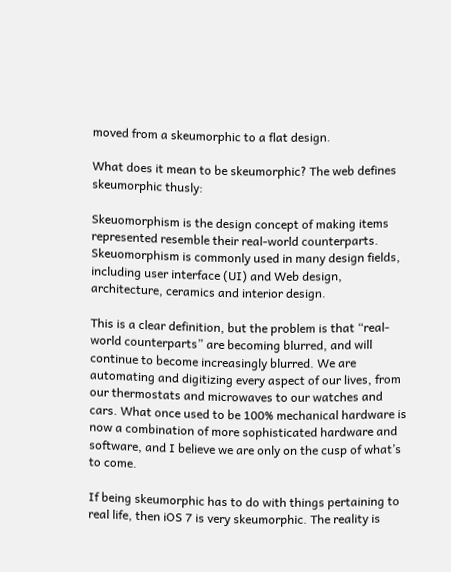moved from a skeumorphic to a flat design.

What does it mean to be skeumorphic? The web defines skeumorphic thusly:

Skeuomorphism is the design concept of making items represented resemble their real-world counterparts. Skeuomorphism is commonly used in many design fields, including user interface (UI) and Web design, architecture, ceramics and interior design.

This is a clear definition, but the problem is that “real-world counterparts” are becoming blurred, and will continue to become increasingly blurred. We are automating and digitizing every aspect of our lives, from our thermostats and microwaves to our watches and cars. What once used to be 100% mechanical hardware is now a combination of more sophisticated hardware and software, and I believe we are only on the cusp of what’s to come.

If being skeumorphic has to do with things pertaining to real life, then iOS 7 is very skeumorphic. The reality is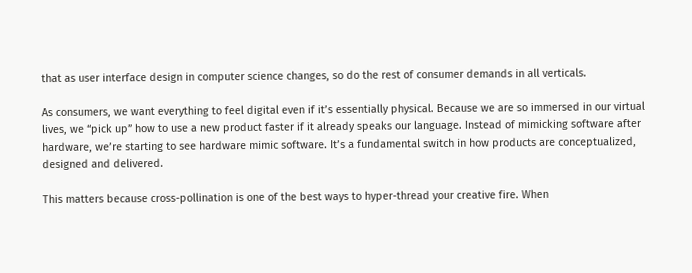that as user interface design in computer science changes, so do the rest of consumer demands in all verticals.

As consumers, we want everything to feel digital even if it’s essentially physical. Because we are so immersed in our virtual lives, we “pick up” how to use a new product faster if it already speaks our language. Instead of mimicking software after hardware, we’re starting to see hardware mimic software. It’s a fundamental switch in how products are conceptualized, designed and delivered.

This matters because cross-pollination is one of the best ways to hyper-thread your creative fire. When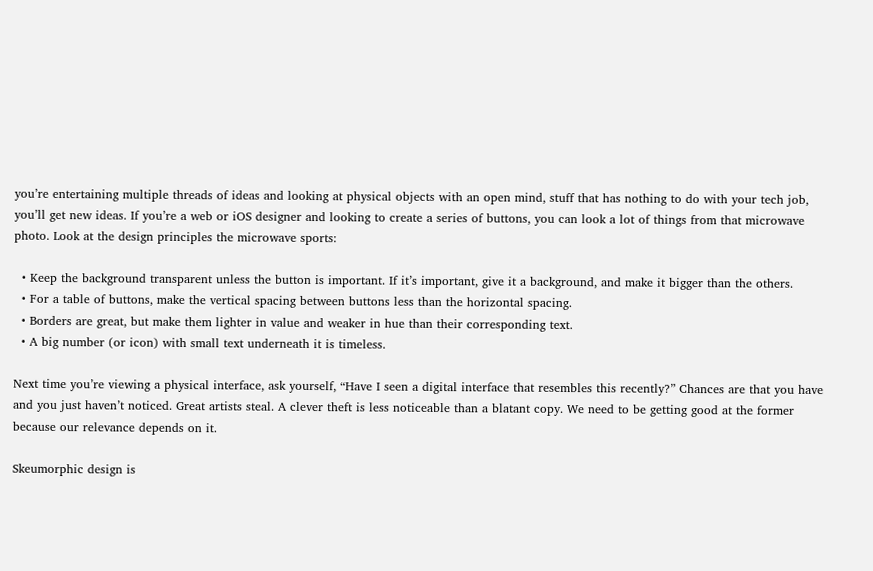you’re entertaining multiple threads of ideas and looking at physical objects with an open mind, stuff that has nothing to do with your tech job, you’ll get new ideas. If you’re a web or iOS designer and looking to create a series of buttons, you can look a lot of things from that microwave photo. Look at the design principles the microwave sports:

  • Keep the background transparent unless the button is important. If it’s important, give it a background, and make it bigger than the others.
  • For a table of buttons, make the vertical spacing between buttons less than the horizontal spacing.
  • Borders are great, but make them lighter in value and weaker in hue than their corresponding text.
  • A big number (or icon) with small text underneath it is timeless.

Next time you’re viewing a physical interface, ask yourself, “Have I seen a digital interface that resembles this recently?” Chances are that you have and you just haven’t noticed. Great artists steal. A clever theft is less noticeable than a blatant copy. We need to be getting good at the former because our relevance depends on it.

Skeumorphic design is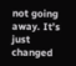not going away. It’s just changed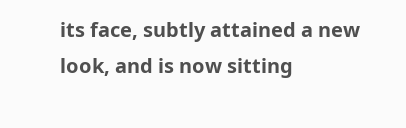its face, subtly attained a new look, and is now sitting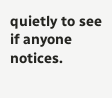quietly to see if anyone notices.